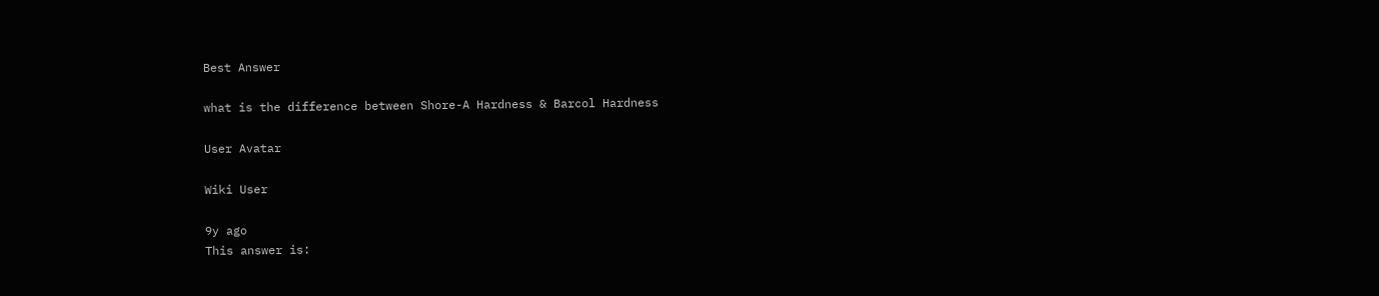Best Answer

what is the difference between Shore-A Hardness & Barcol Hardness

User Avatar

Wiki User

9y ago
This answer is: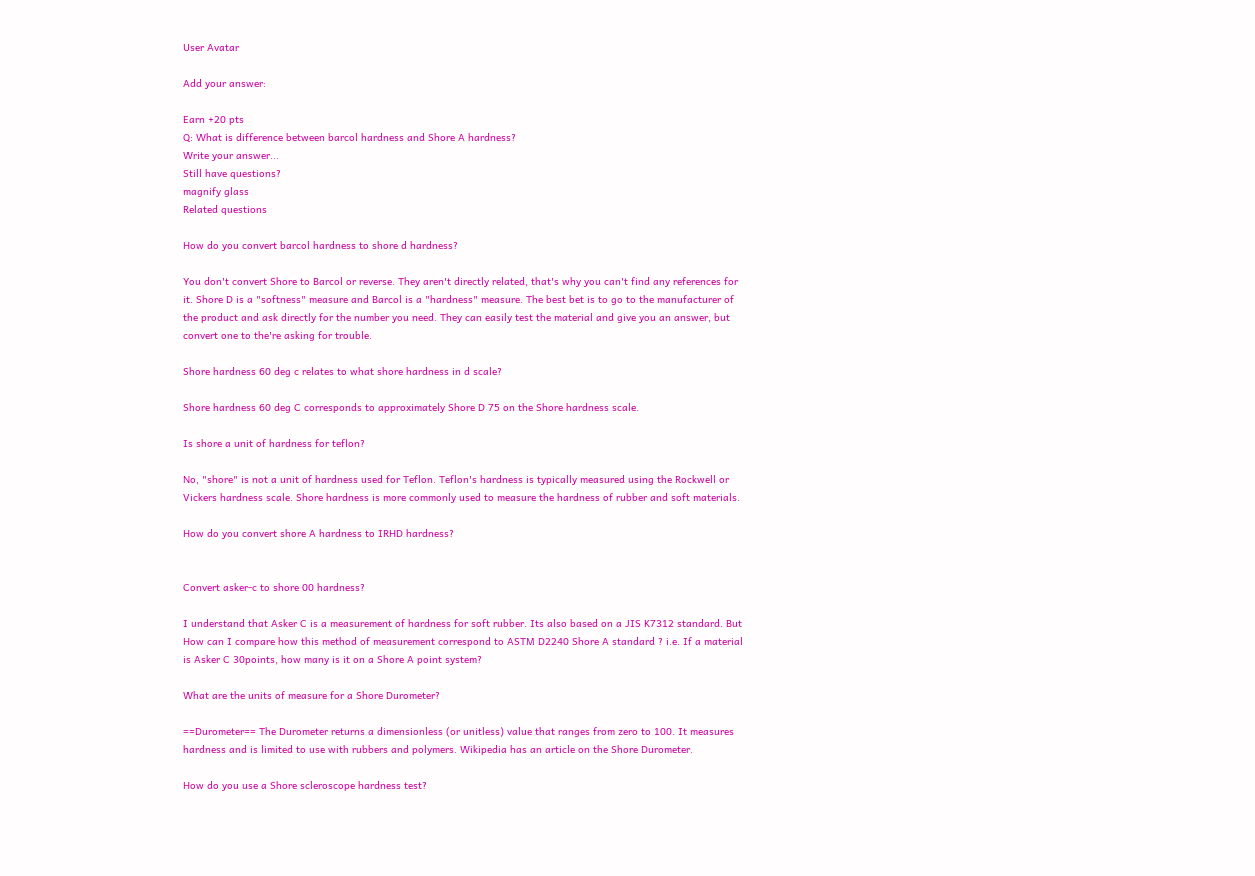User Avatar

Add your answer:

Earn +20 pts
Q: What is difference between barcol hardness and Shore A hardness?
Write your answer...
Still have questions?
magnify glass
Related questions

How do you convert barcol hardness to shore d hardness?

You don't convert Shore to Barcol or reverse. They aren't directly related, that's why you can't find any references for it. Shore D is a "softness" measure and Barcol is a "hardness" measure. The best bet is to go to the manufacturer of the product and ask directly for the number you need. They can easily test the material and give you an answer, but convert one to the're asking for trouble.

Shore hardness 60 deg c relates to what shore hardness in d scale?

Shore hardness 60 deg C corresponds to approximately Shore D 75 on the Shore hardness scale.

Is shore a unit of hardness for teflon?

No, "shore" is not a unit of hardness used for Teflon. Teflon's hardness is typically measured using the Rockwell or Vickers hardness scale. Shore hardness is more commonly used to measure the hardness of rubber and soft materials.

How do you convert shore A hardness to IRHD hardness?


Convert asker-c to shore 00 hardness?

I understand that Asker C is a measurement of hardness for soft rubber. Its also based on a JIS K7312 standard. But How can I compare how this method of measurement correspond to ASTM D2240 Shore A standard ? i.e. If a material is Asker C 30points, how many is it on a Shore A point system?

What are the units of measure for a Shore Durometer?

==Durometer== The Durometer returns a dimensionless (or unitless) value that ranges from zero to 100. It measures hardness and is limited to use with rubbers and polymers. Wikipedia has an article on the Shore Durometer.

How do you use a Shore scleroscope hardness test?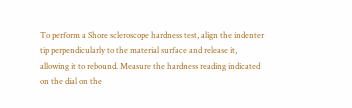To perform a Shore scleroscope hardness test, align the indenter tip perpendicularly to the material surface and release it, allowing it to rebound. Measure the hardness reading indicated on the dial on the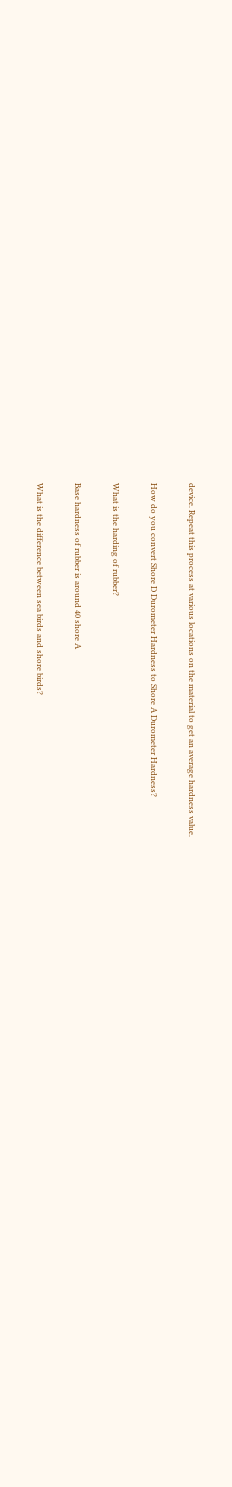device. Repeat this process at various locations on the material to get an average hardness value.

How do you convert Shore D Durometer Hardness to Shore A Durometer Hardness?

What is the harding of rubber?

Base hardness of rubber is around 40 shore A

What is the difference between sea birds and shore birds?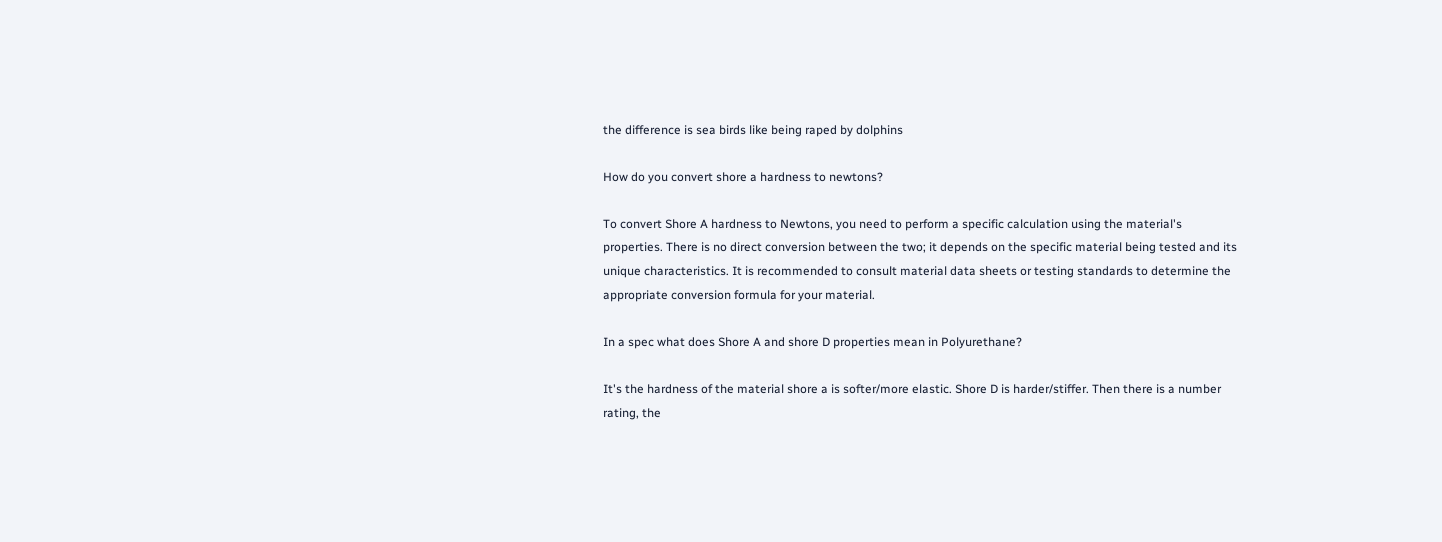the difference is sea birds like being raped by dolphins

How do you convert shore a hardness to newtons?

To convert Shore A hardness to Newtons, you need to perform a specific calculation using the material's properties. There is no direct conversion between the two; it depends on the specific material being tested and its unique characteristics. It is recommended to consult material data sheets or testing standards to determine the appropriate conversion formula for your material.

In a spec what does Shore A and shore D properties mean in Polyurethane?

It's the hardness of the material shore a is softer/more elastic. Shore D is harder/stiffer. Then there is a number rating, the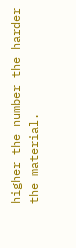higher the number the harder the material.